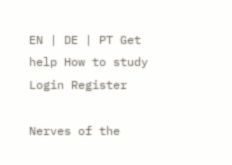EN | DE | PT Get help How to study Login Register

Nerves of the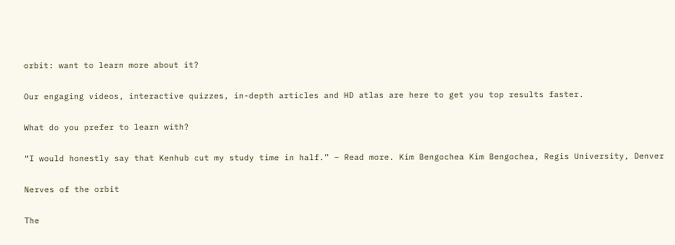orbit: want to learn more about it?

Our engaging videos, interactive quizzes, in-depth articles and HD atlas are here to get you top results faster.

What do you prefer to learn with?

“I would honestly say that Kenhub cut my study time in half.” – Read more. Kim Bengochea Kim Bengochea, Regis University, Denver

Nerves of the orbit

The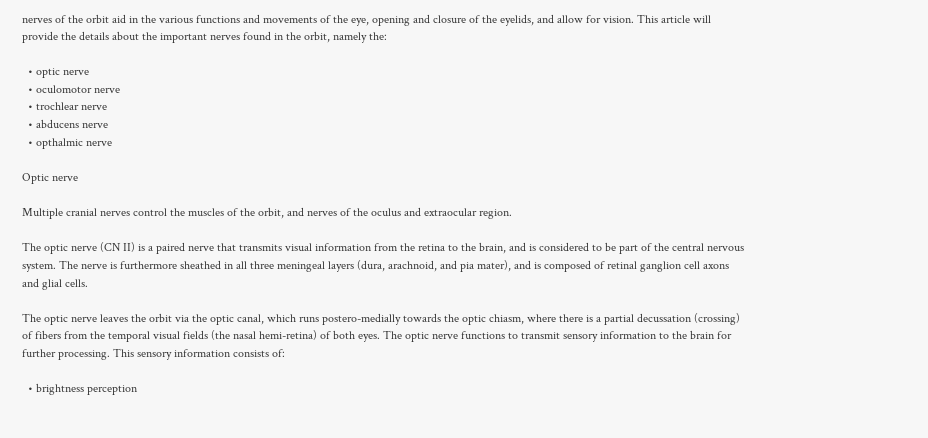nerves of the orbit aid in the various functions and movements of the eye, opening and closure of the eyelids, and allow for vision. This article will provide the details about the important nerves found in the orbit, namely the:

  • optic nerve
  • oculomotor nerve
  • trochlear nerve
  • abducens nerve
  • opthalmic nerve

Optic nerve

Multiple cranial nerves control the muscles of the orbit, and nerves of the oculus and extraocular region.

The optic nerve (CN II) is a paired nerve that transmits visual information from the retina to the brain, and is considered to be part of the central nervous system. The nerve is furthermore sheathed in all three meningeal layers (dura, arachnoid, and pia mater), and is composed of retinal ganglion cell axons and glial cells.

The optic nerve leaves the orbit via the optic canal, which runs postero-medially towards the optic chiasm, where there is a partial decussation (crossing) of fibers from the temporal visual fields (the nasal hemi-retina) of both eyes. The optic nerve functions to transmit sensory information to the brain for further processing. This sensory information consists of:

  • brightness perception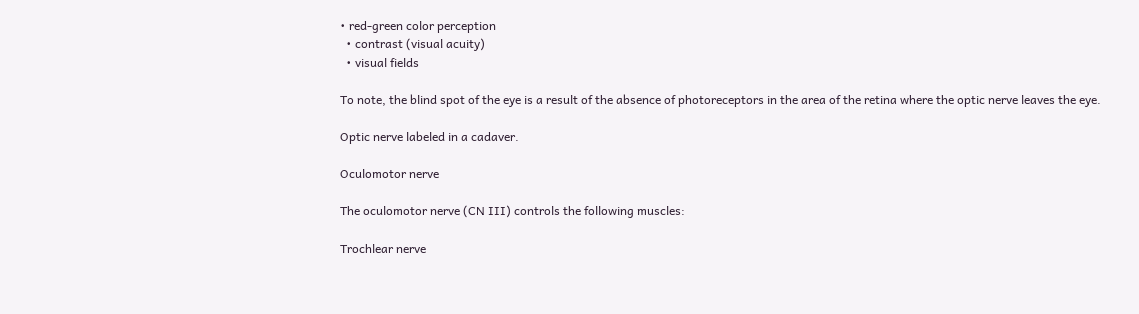• red-green color perception
  • contrast (visual acuity)
  • visual fields

To note, the blind spot of the eye is a result of the absence of photoreceptors in the area of the retina where the optic nerve leaves the eye.

Optic nerve labeled in a cadaver.

Oculomotor nerve

The oculomotor nerve (CN III) controls the following muscles:

Trochlear nerve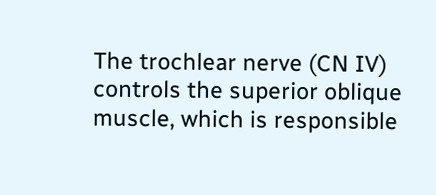The trochlear nerve (CN IV) controls the superior oblique muscle, which is responsible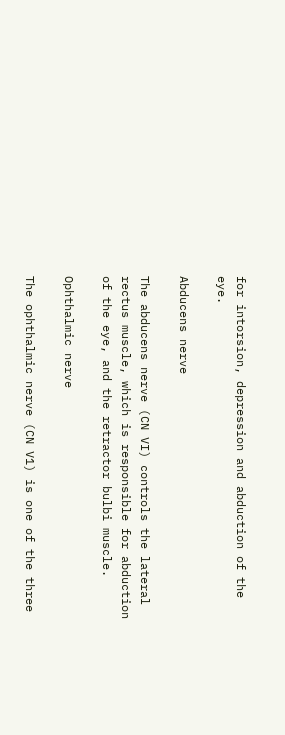for intorsion, depression and abduction of the eye.

Abducens nerve

The abducens nerve (CN VI) controls the lateral rectus muscle, which is responsible for abduction of the eye, and the retractor bulbi muscle.

Ophthalmic nerve

The ophthalmic nerve (CN V1) is one of the three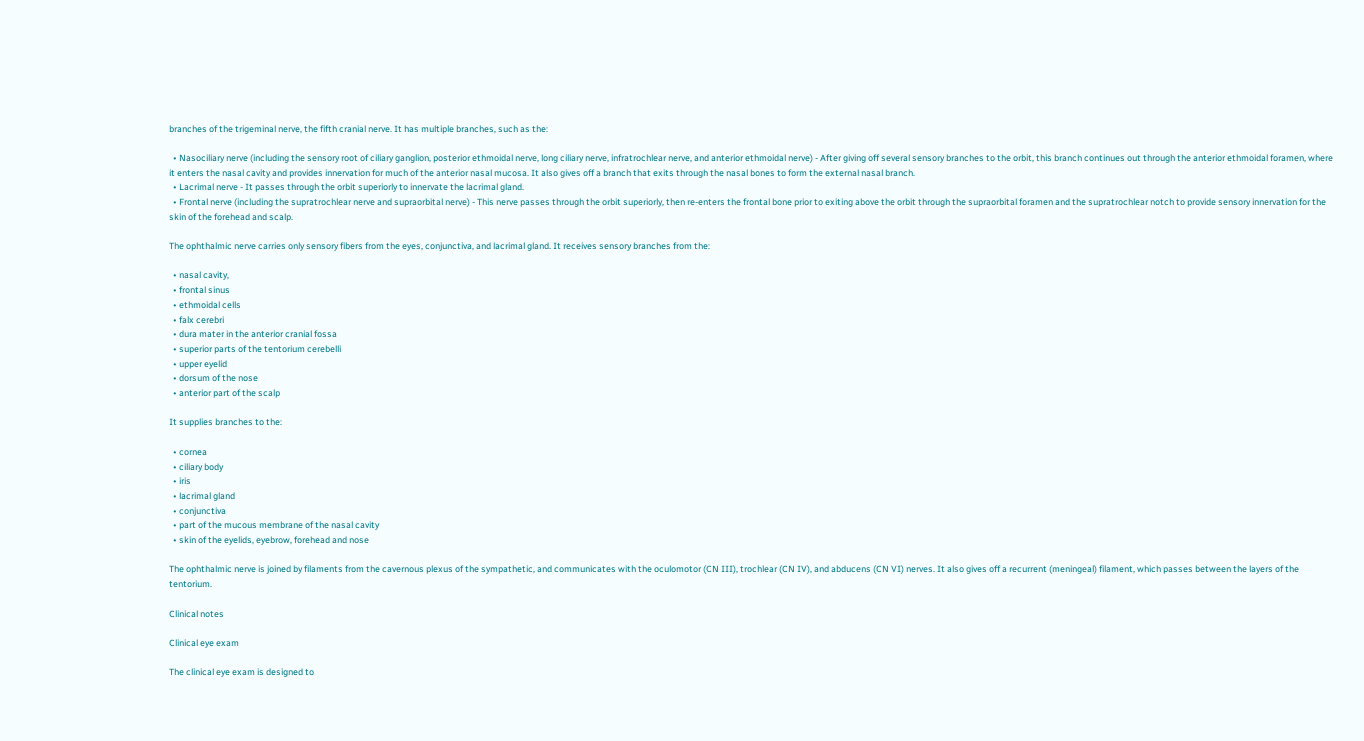branches of the trigeminal nerve, the fifth cranial nerve. It has multiple branches, such as the:

  • Nasociliary nerve (including the sensory root of ciliary ganglion, posterior ethmoidal nerve, long ciliary nerve, infratrochlear nerve, and anterior ethmoidal nerve) - After giving off several sensory branches to the orbit, this branch continues out through the anterior ethmoidal foramen, where it enters the nasal cavity and provides innervation for much of the anterior nasal mucosa. It also gives off a branch that exits through the nasal bones to form the external nasal branch.
  • Lacrimal nerve - It passes through the orbit superiorly to innervate the lacrimal gland.
  • Frontal nerve (including the supratrochlear nerve and supraorbital nerve) - This nerve passes through the orbit superiorly, then re-enters the frontal bone prior to exiting above the orbit through the supraorbital foramen and the supratrochlear notch to provide sensory innervation for the skin of the forehead and scalp.

The ophthalmic nerve carries only sensory fibers from the eyes, conjunctiva, and lacrimal gland. It receives sensory branches from the:

  • nasal cavity,
  • frontal sinus
  • ethmoidal cells
  • falx cerebri
  • dura mater in the anterior cranial fossa
  • superior parts of the tentorium cerebelli
  • upper eyelid
  • dorsum of the nose
  • anterior part of the scalp

It supplies branches to the:

  • cornea
  • ciliary body
  • iris
  • lacrimal gland
  • conjunctiva
  • part of the mucous membrane of the nasal cavity
  • skin of the eyelids, eyebrow, forehead and nose

The ophthalmic nerve is joined by filaments from the cavernous plexus of the sympathetic, and communicates with the oculomotor (CN III), trochlear (CN IV), and abducens (CN VI) nerves. It also gives off a recurrent (meningeal) filament, which passes between the layers of the tentorium.

Clinical notes

Clinical eye exam

The clinical eye exam is designed to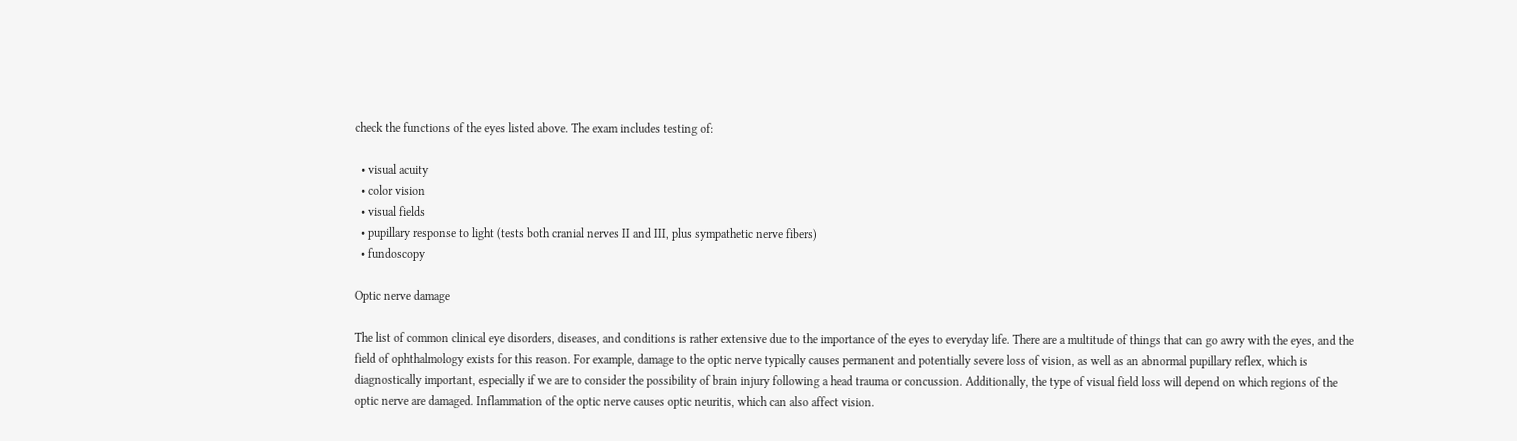check the functions of the eyes listed above. The exam includes testing of:

  • visual acuity
  • color vision
  • visual fields
  • pupillary response to light (tests both cranial nerves II and III, plus sympathetic nerve fibers)
  • fundoscopy

Optic nerve damage

The list of common clinical eye disorders, diseases, and conditions is rather extensive due to the importance of the eyes to everyday life. There are a multitude of things that can go awry with the eyes, and the field of ophthalmology exists for this reason. For example, damage to the optic nerve typically causes permanent and potentially severe loss of vision, as well as an abnormal pupillary reflex, which is diagnostically important, especially if we are to consider the possibility of brain injury following a head trauma or concussion. Additionally, the type of visual field loss will depend on which regions of the optic nerve are damaged. Inflammation of the optic nerve causes optic neuritis, which can also affect vision.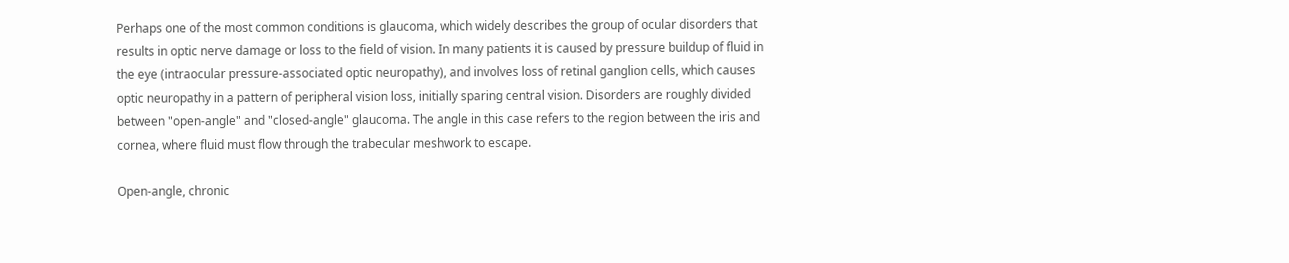Perhaps one of the most common conditions is glaucoma, which widely describes the group of ocular disorders that results in optic nerve damage or loss to the field of vision. In many patients it is caused by pressure buildup of fluid in the eye (intraocular pressure-associated optic neuropathy), and involves loss of retinal ganglion cells, which causes optic neuropathy in a pattern of peripheral vision loss, initially sparing central vision. Disorders are roughly divided between "open-angle" and "closed-angle" glaucoma. The angle in this case refers to the region between the iris and cornea, where fluid must flow through the trabecular meshwork to escape.

Open-angle, chronic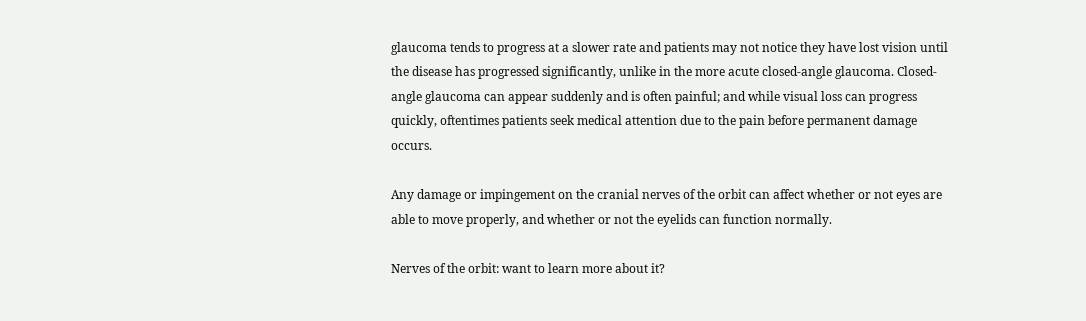glaucoma tends to progress at a slower rate and patients may not notice they have lost vision until the disease has progressed significantly, unlike in the more acute closed-angle glaucoma. Closed-angle glaucoma can appear suddenly and is often painful; and while visual loss can progress quickly, oftentimes patients seek medical attention due to the pain before permanent damage occurs.

Any damage or impingement on the cranial nerves of the orbit can affect whether or not eyes are able to move properly, and whether or not the eyelids can function normally.

Nerves of the orbit: want to learn more about it?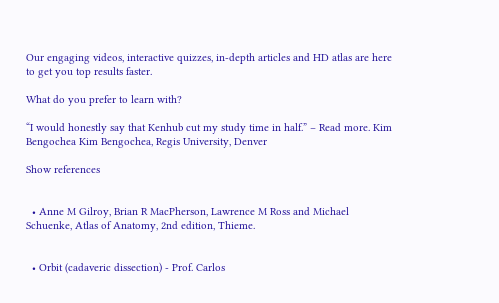Our engaging videos, interactive quizzes, in-depth articles and HD atlas are here to get you top results faster.

What do you prefer to learn with?

“I would honestly say that Kenhub cut my study time in half.” – Read more. Kim Bengochea Kim Bengochea, Regis University, Denver

Show references


  • Anne M Gilroy, Brian R MacPherson, Lawrence M Ross and Michael Schuenke, Atlas of Anatomy, 2nd edition, Thieme.


  • Orbit (cadaveric dissection) - Prof. Carlos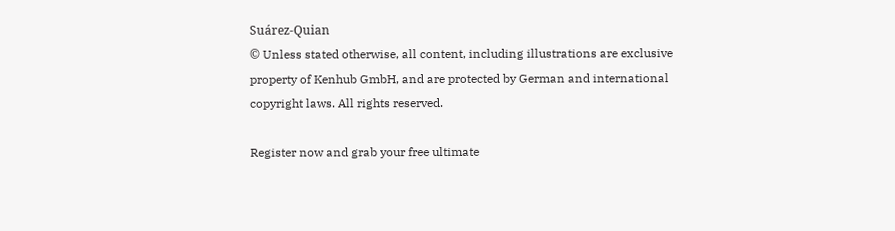Suárez-Quian
© Unless stated otherwise, all content, including illustrations are exclusive property of Kenhub GmbH, and are protected by German and international copyright laws. All rights reserved.

Register now and grab your free ultimate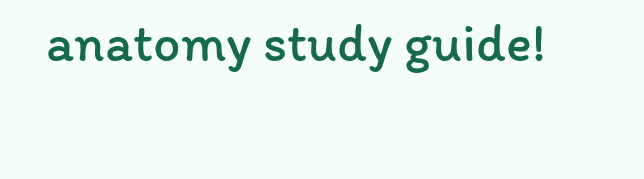anatomy study guide!